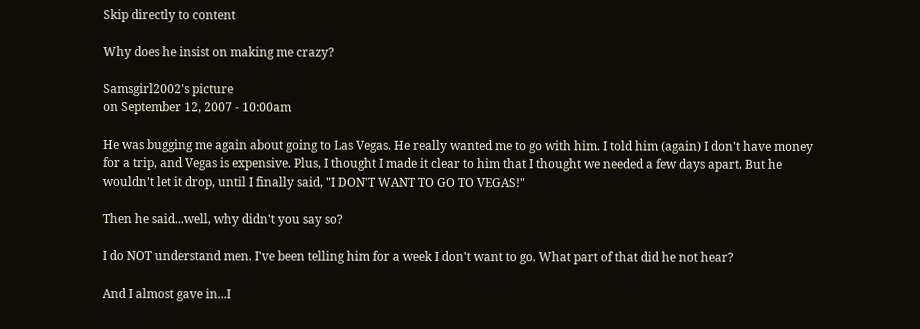Skip directly to content

Why does he insist on making me crazy?

Samsgirl2002's picture
on September 12, 2007 - 10:00am

He was bugging me again about going to Las Vegas. He really wanted me to go with him. I told him (again) I don't have money for a trip, and Vegas is expensive. Plus, I thought I made it clear to him that I thought we needed a few days apart. But he wouldn't let it drop, until I finally said, "I DON'T WANT TO GO TO VEGAS!"

Then he said...well, why didn't you say so?

I do NOT understand men. I've been telling him for a week I don't want to go. What part of that did he not hear?

And I almost gave in...I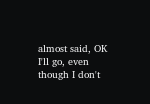almost said, OK I'll go, even though I don't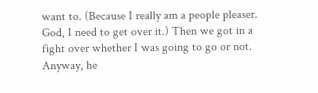want to. (Because I really am a people pleaser. God, I need to get over it.) Then we got in a fight over whether I was going to go or not. Anyway, he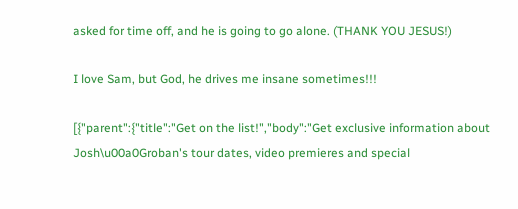asked for time off, and he is going to go alone. (THANK YOU JESUS!)

I love Sam, but God, he drives me insane sometimes!!!

[{"parent":{"title":"Get on the list!","body":"Get exclusive information about Josh\u00a0Groban's tour dates, video premieres and special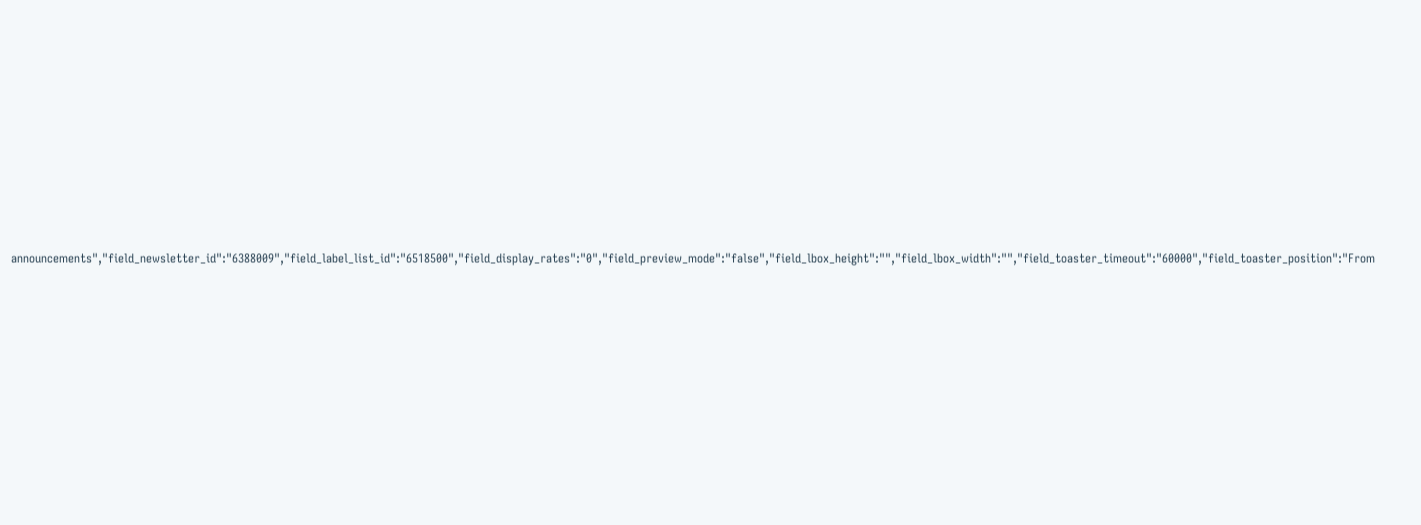announcements","field_newsletter_id":"6388009","field_label_list_id":"6518500","field_display_rates":"0","field_preview_mode":"false","field_lbox_height":"","field_lbox_width":"","field_toaster_timeout":"60000","field_toaster_position":"From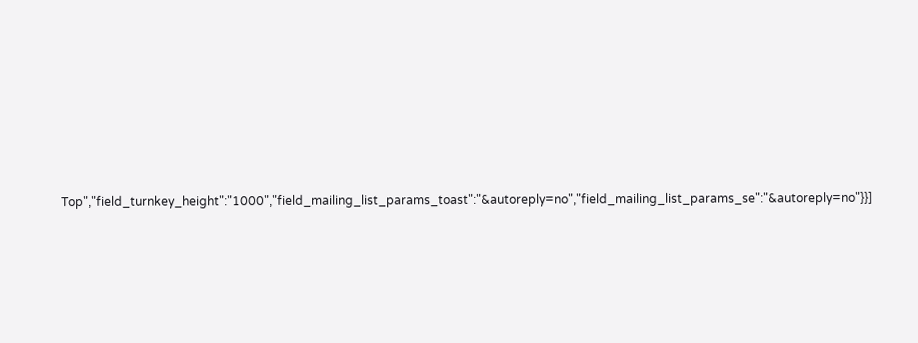Top","field_turnkey_height":"1000","field_mailing_list_params_toast":"&autoreply=no","field_mailing_list_params_se":"&autoreply=no"}}]